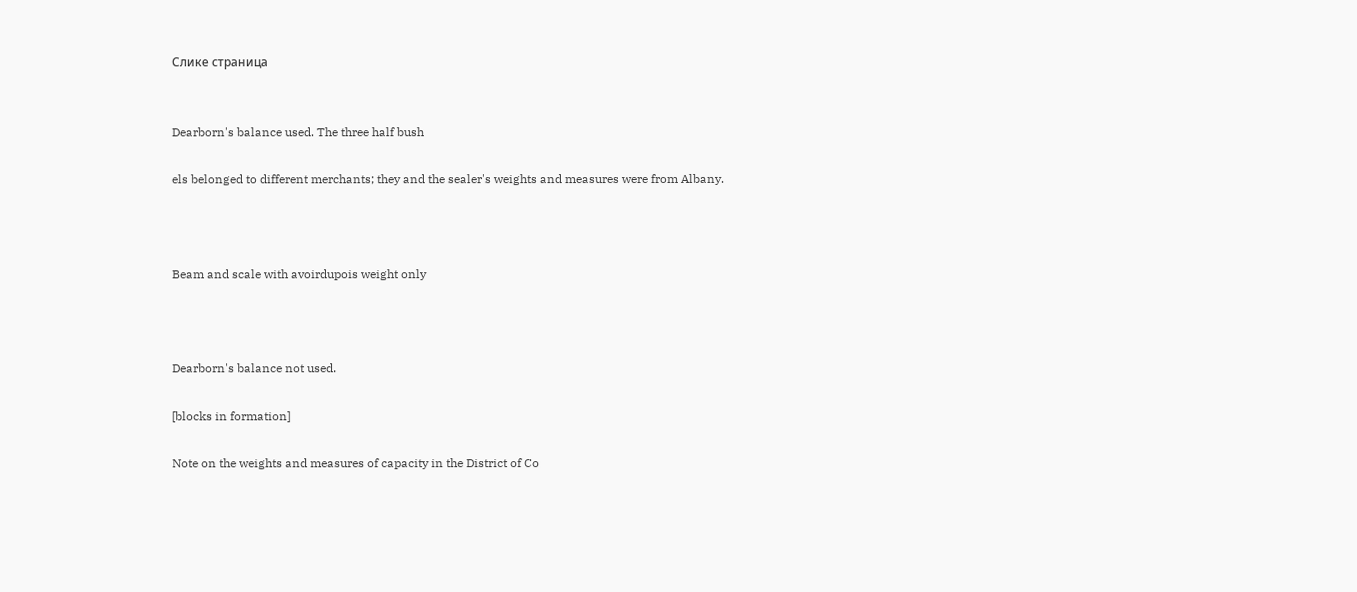Слике страница


Dearborn's balance used. The three half bush

els belonged to different merchants; they and the sealer's weights and measures were from Albany.



Beam and scale with avoirdupois weight only



Dearborn's balance not used.

[blocks in formation]

Note on the weights and measures of capacity in the District of Co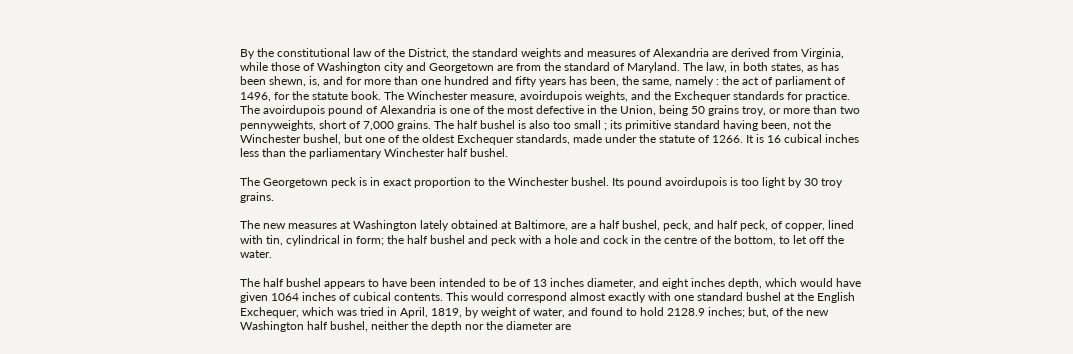By the constitutional law of the District, the standard weights and measures of Alexandria are derived from Virginia, while those of Washington city and Georgetown are from the standard of Maryland. The law, in both states, as has been shewn, is, and for more than one hundred and fifty years has been, the same, namely : the act of parliament of 1496, for the statute book. The Winchester measure, avoirdupois weights, and the Exchequer standards for practice. The avoirdupois pound of Alexandria is one of the most defective in the Union, being 50 grains troy, or more than two pennyweights, short of 7,000 grains. The half bushel is also too small ; its primitive standard having been, not the Winchester bushel, but one of the oldest Exchequer standards, made under the statute of 1266. It is 16 cubical inches less than the parliamentary Winchester half bushel.

The Georgetown peck is in exact proportion to the Winchester bushel. Its pound avoirdupois is too light by 30 troy grains.

The new measures at Washington lately obtained at Baltimore, are a half bushel, peck, and half peck, of copper, lined with tin, cylindrical in form; the half bushel and peck with a hole and cock in the centre of the bottom, to let off the water.

The half bushel appears to have been intended to be of 13 inches diameter, and eight inches depth, which would have given 1064 inches of cubical contents. This would correspond almost exactly with one standard bushel at the English Exchequer, which was tried in April, 1819, by weight of water, and found to hold 2128.9 inches; but, of the new Washington half bushel, neither the depth nor the diameter are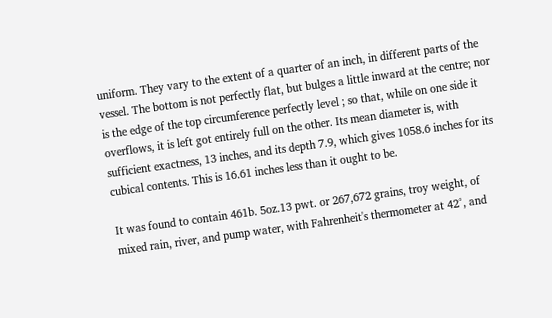uniform. They vary to the extent of a quarter of an inch, in different parts of the vessel. The bottom is not perfectly flat, but bulges a little inward at the centre; nor is the edge of the top circumference perfectly level ; so that, while on one side it overflows, it is left got entirely full on the other. Its mean diameter is, with sufficient exactness, 13 inches, and its depth 7.9, which gives 1058.6 inches for its cubical contents. This is 16.61 inches less than it ought to be.

It was found to contain 461b. 5oz.13 pwt. or 267,672 grains, troy weight, of mixed rain, river, and pump water, with Fahrenheit's thermometer at 42°, and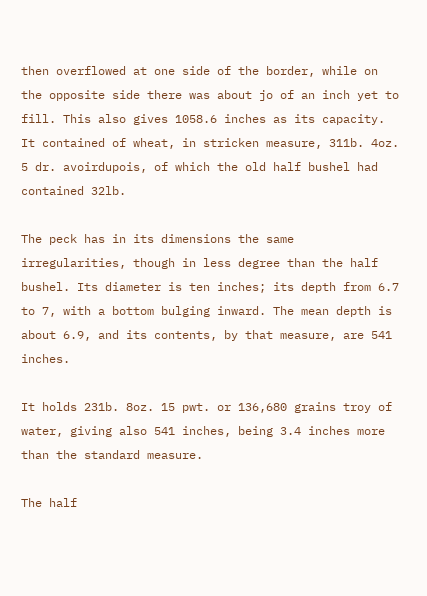then overflowed at one side of the border, while on the opposite side there was about jo of an inch yet to fill. This also gives 1058.6 inches as its capacity. It contained of wheat, in stricken measure, 311b. 4oz. 5 dr. avoirdupois, of which the old half bushel had contained 32lb.

The peck has in its dimensions the same irregularities, though in less degree than the half bushel. Its diameter is ten inches; its depth from 6.7 to 7, with a bottom bulging inward. The mean depth is about 6.9, and its contents, by that measure, are 541 inches.

It holds 231b. 8oz. 15 pwt. or 136,680 grains troy of water, giving also 541 inches, being 3.4 inches more than the standard measure.

The half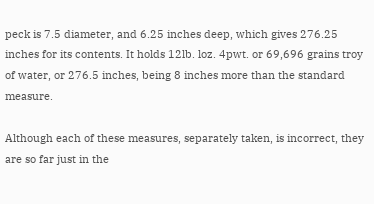peck is 7.5 diameter, and 6.25 inches deep, which gives 276.25 inches for its contents. It holds 12lb. loz. 4pwt. or 69,696 grains troy of water, or 276.5 inches, being 8 inches more than the standard measure.

Although each of these measures, separately taken, is incorrect, they are so far just in the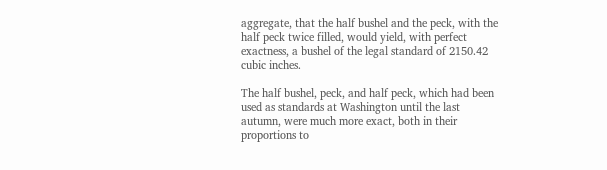aggregate, that the half bushel and the peck, with the half peck twice filled, would yield, with perfect exactness, a bushel of the legal standard of 2150.42 cubic inches.

The half bushel, peck, and half peck, which had been used as standards at Washington until the last autumn, were much more exact, both in their proportions to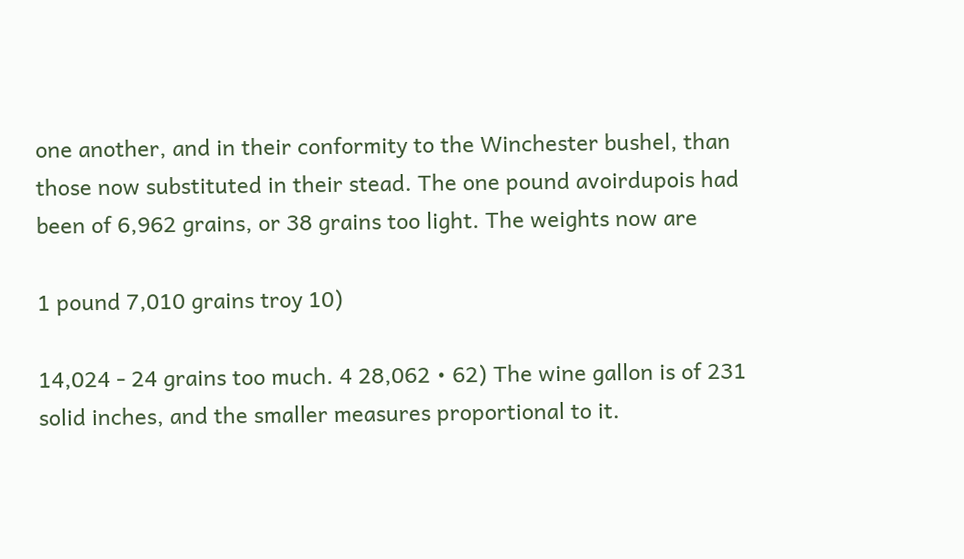one another, and in their conformity to the Winchester bushel, than those now substituted in their stead. The one pound avoirdupois had been of 6,962 grains, or 38 grains too light. The weights now are

1 pound 7,010 grains troy 10)

14,024 - 24 grains too much. 4 28,062 • 62) The wine gallon is of 231 solid inches, and the smaller measures proportional to it.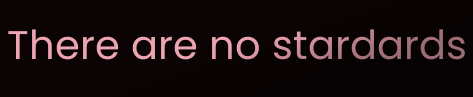There are no stardards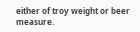either of troy weight or beer measure.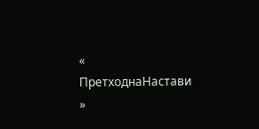« ПретходнаНастави »